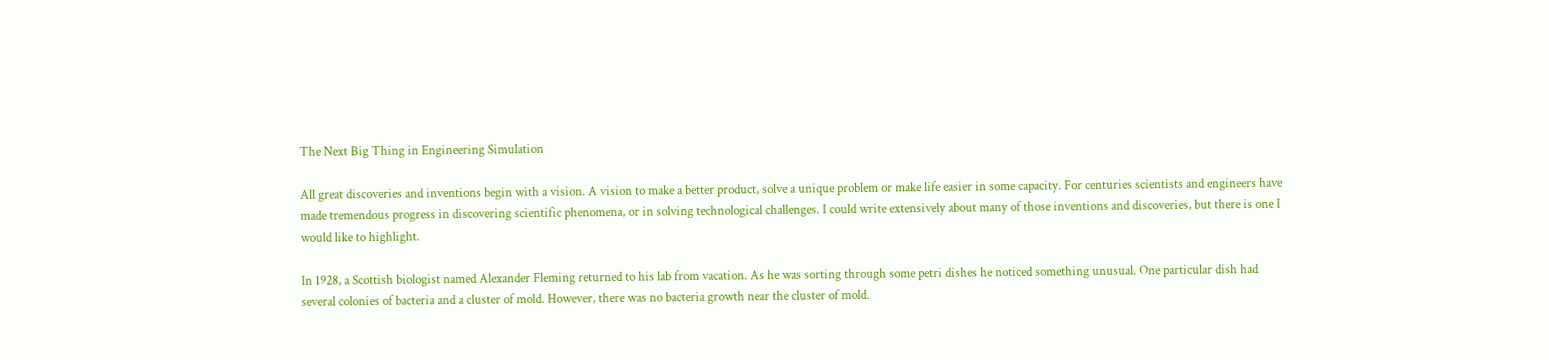The Next Big Thing in Engineering Simulation

All great discoveries and inventions begin with a vision. A vision to make a better product, solve a unique problem or make life easier in some capacity. For centuries scientists and engineers have made tremendous progress in discovering scientific phenomena, or in solving technological challenges. I could write extensively about many of those inventions and discoveries, but there is one I would like to highlight.

In 1928, a Scottish biologist named Alexander Fleming returned to his lab from vacation. As he was sorting through some petri dishes he noticed something unusual. One particular dish had several colonies of bacteria and a cluster of mold. However, there was no bacteria growth near the cluster of mold.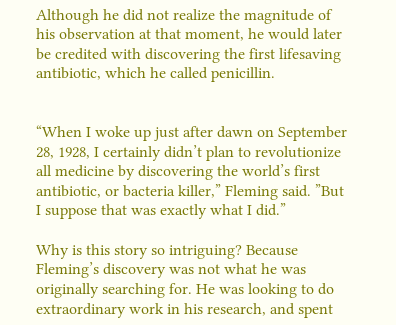Although he did not realize the magnitude of his observation at that moment, he would later be credited with discovering the first lifesaving antibiotic, which he called penicillin.


“When I woke up just after dawn on September 28, 1928, I certainly didn’t plan to revolutionize all medicine by discovering the world’s first antibiotic, or bacteria killer,” Fleming said. ”But I suppose that was exactly what I did.”

Why is this story so intriguing? Because Fleming’s discovery was not what he was originally searching for. He was looking to do extraordinary work in his research, and spent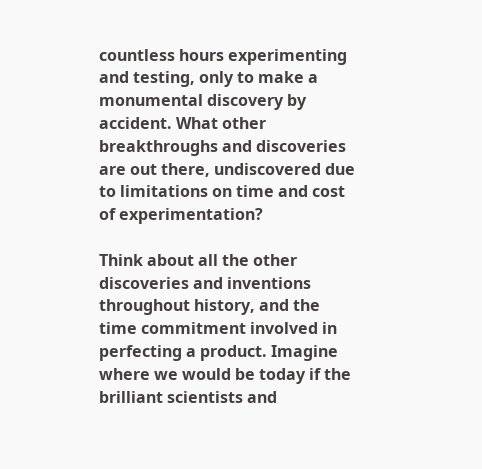countless hours experimenting and testing, only to make a monumental discovery by accident. What other breakthroughs and discoveries are out there, undiscovered due to limitations on time and cost of experimentation?

Think about all the other discoveries and inventions throughout history, and the time commitment involved in perfecting a product. Imagine where we would be today if the brilliant scientists and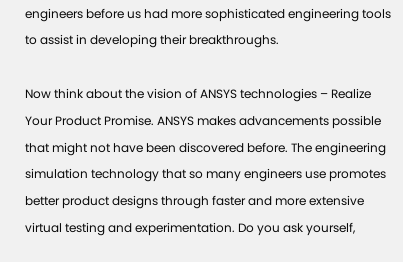engineers before us had more sophisticated engineering tools to assist in developing their breakthroughs.

Now think about the vision of ANSYS technologies – Realize Your Product Promise. ANSYS makes advancements possible that might not have been discovered before. The engineering simulation technology that so many engineers use promotes better product designs through faster and more extensive virtual testing and experimentation. Do you ask yourself,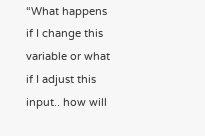“What happens if I change this variable or what if I adjust this input.. how will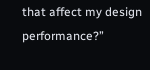that affect my design performance?”